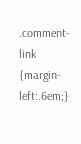.comment-link {margin-left:.6em;}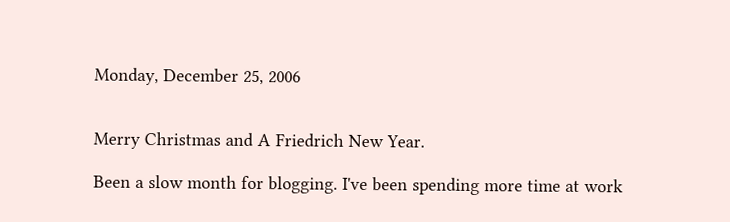Monday, December 25, 2006


Merry Christmas and A Friedrich New Year.

Been a slow month for blogging. I've been spending more time at work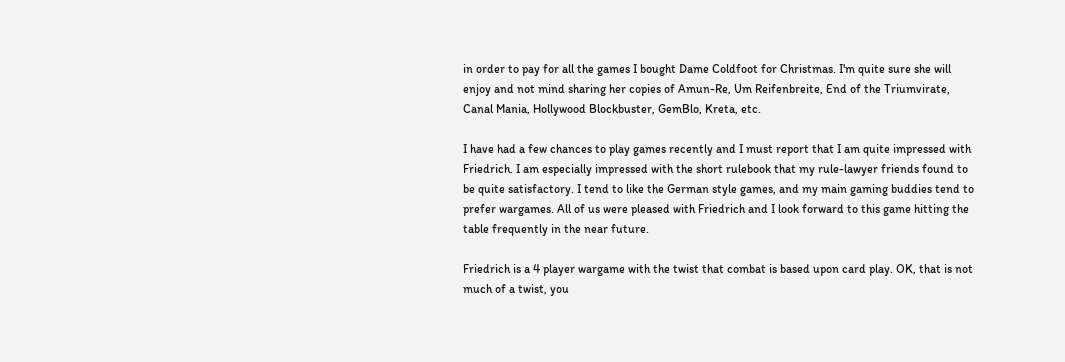in order to pay for all the games I bought Dame Coldfoot for Christmas. I'm quite sure she will enjoy and not mind sharing her copies of Amun-Re, Um Reifenbreite, End of the Triumvirate, Canal Mania, Hollywood Blockbuster, GemBlo, Kreta, etc.

I have had a few chances to play games recently and I must report that I am quite impressed with Friedrich. I am especially impressed with the short rulebook that my rule-lawyer friends found to be quite satisfactory. I tend to like the German style games, and my main gaming buddies tend to prefer wargames. All of us were pleased with Friedrich and I look forward to this game hitting the table frequently in the near future.

Friedrich is a 4 player wargame with the twist that combat is based upon card play. OK, that is not much of a twist, you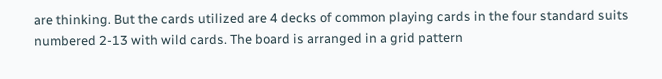are thinking. But the cards utilized are 4 decks of common playing cards in the four standard suits numbered 2-13 with wild cards. The board is arranged in a grid pattern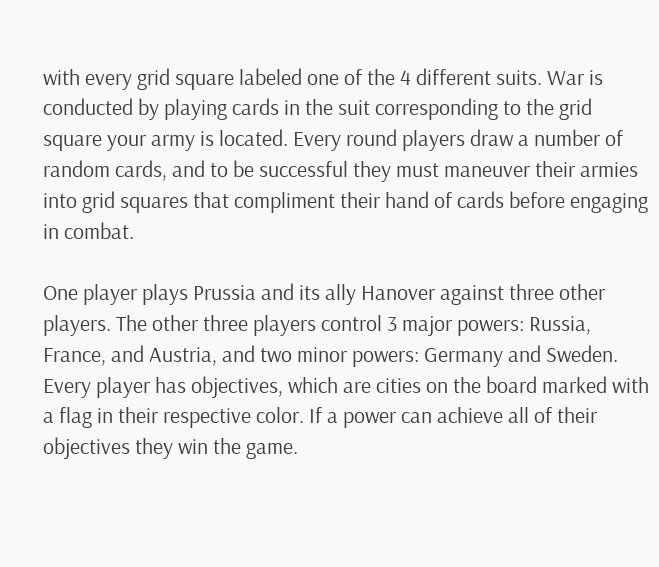with every grid square labeled one of the 4 different suits. War is conducted by playing cards in the suit corresponding to the grid square your army is located. Every round players draw a number of random cards, and to be successful they must maneuver their armies into grid squares that compliment their hand of cards before engaging in combat.

One player plays Prussia and its ally Hanover against three other players. The other three players control 3 major powers: Russia, France, and Austria, and two minor powers: Germany and Sweden. Every player has objectives, which are cities on the board marked with a flag in their respective color. If a power can achieve all of their objectives they win the game.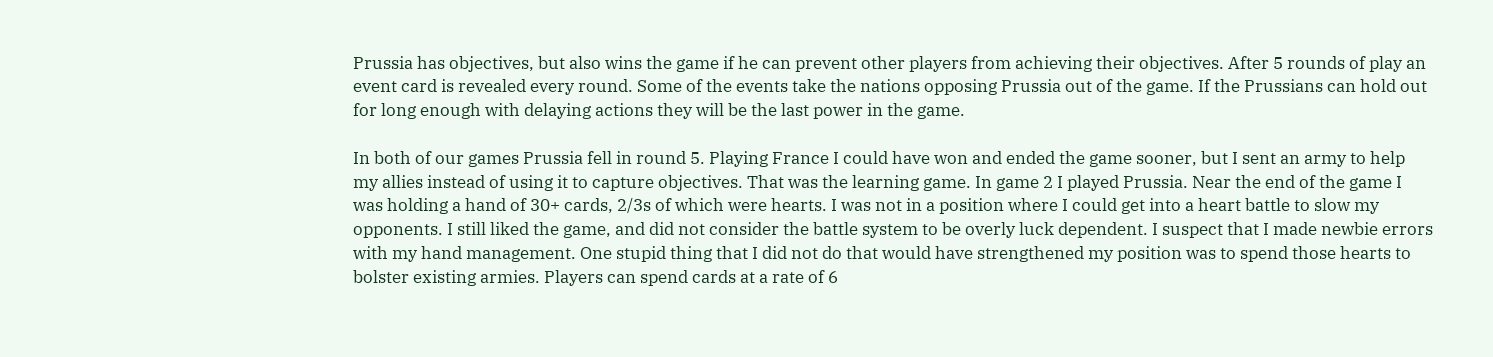Prussia has objectives, but also wins the game if he can prevent other players from achieving their objectives. After 5 rounds of play an event card is revealed every round. Some of the events take the nations opposing Prussia out of the game. If the Prussians can hold out for long enough with delaying actions they will be the last power in the game.

In both of our games Prussia fell in round 5. Playing France I could have won and ended the game sooner, but I sent an army to help my allies instead of using it to capture objectives. That was the learning game. In game 2 I played Prussia. Near the end of the game I was holding a hand of 30+ cards, 2/3s of which were hearts. I was not in a position where I could get into a heart battle to slow my opponents. I still liked the game, and did not consider the battle system to be overly luck dependent. I suspect that I made newbie errors with my hand management. One stupid thing that I did not do that would have strengthened my position was to spend those hearts to bolster existing armies. Players can spend cards at a rate of 6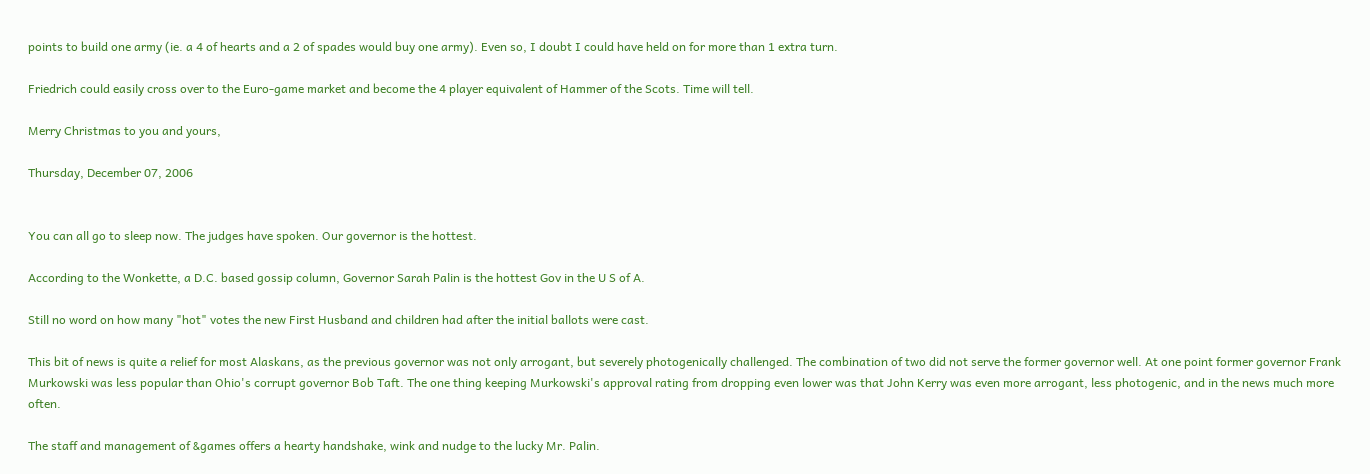points to build one army (ie. a 4 of hearts and a 2 of spades would buy one army). Even so, I doubt I could have held on for more than 1 extra turn.

Friedrich could easily cross over to the Euro-game market and become the 4 player equivalent of Hammer of the Scots. Time will tell.

Merry Christmas to you and yours,

Thursday, December 07, 2006


You can all go to sleep now. The judges have spoken. Our governor is the hottest.

According to the Wonkette, a D.C. based gossip column, Governor Sarah Palin is the hottest Gov in the U S of A.

Still no word on how many "hot" votes the new First Husband and children had after the initial ballots were cast.

This bit of news is quite a relief for most Alaskans, as the previous governor was not only arrogant, but severely photogenically challenged. The combination of two did not serve the former governor well. At one point former governor Frank Murkowski was less popular than Ohio's corrupt governor Bob Taft. The one thing keeping Murkowski's approval rating from dropping even lower was that John Kerry was even more arrogant, less photogenic, and in the news much more often.

The staff and management of &games offers a hearty handshake, wink and nudge to the lucky Mr. Palin.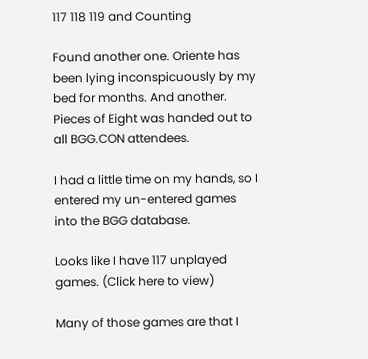117 118 119 and Counting

Found another one. Oriente has been lying inconspicuously by my bed for months. And another. Pieces of Eight was handed out to all BGG.CON attendees.

I had a little time on my hands, so I entered my un-entered games into the BGG database.

Looks like I have 117 unplayed games. (Click here to view)

Many of those games are that I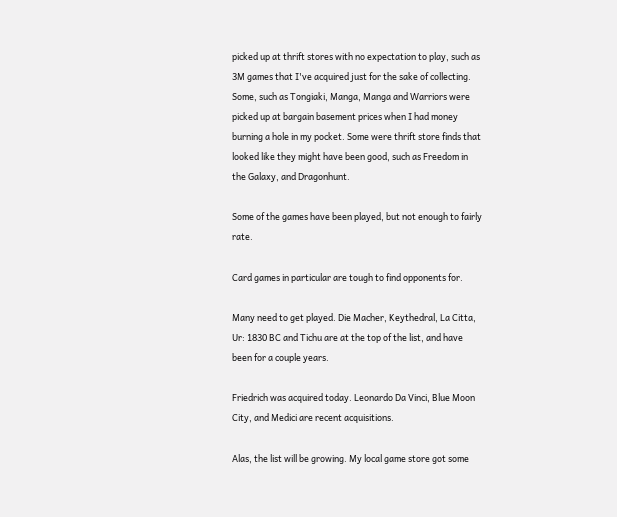picked up at thrift stores with no expectation to play, such as 3M games that I've acquired just for the sake of collecting. Some, such as Tongiaki, Manga, Manga and Warriors were picked up at bargain basement prices when I had money burning a hole in my pocket. Some were thrift store finds that looked like they might have been good, such as Freedom in the Galaxy, and Dragonhunt.

Some of the games have been played, but not enough to fairly rate.

Card games in particular are tough to find opponents for.

Many need to get played. Die Macher, Keythedral, La Citta, Ur: 1830 BC and Tichu are at the top of the list, and have been for a couple years.

Friedrich was acquired today. Leonardo Da Vinci, Blue Moon City, and Medici are recent acquisitions.

Alas, the list will be growing. My local game store got some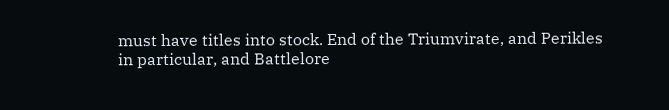must have titles into stock. End of the Triumvirate, and Perikles in particular, and Battlelore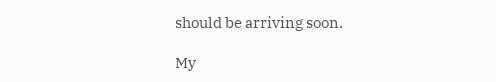should be arriving soon.

My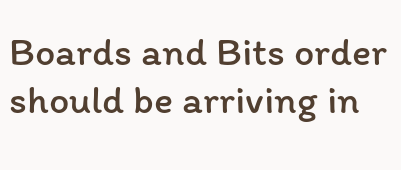Boards and Bits order should be arriving in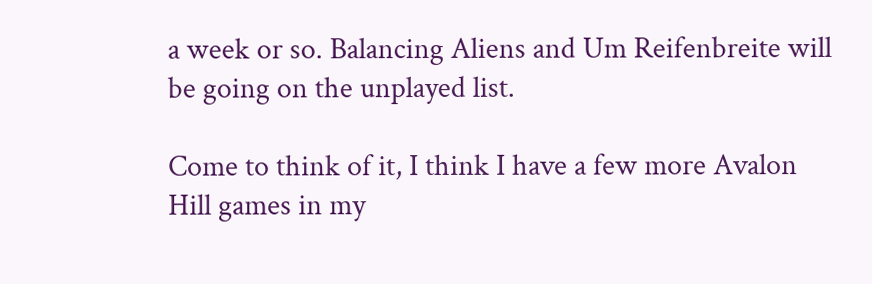a week or so. Balancing Aliens and Um Reifenbreite will be going on the unplayed list.

Come to think of it, I think I have a few more Avalon Hill games in my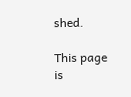shed.

This page is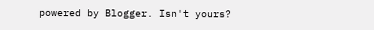powered by Blogger. Isn't yours?